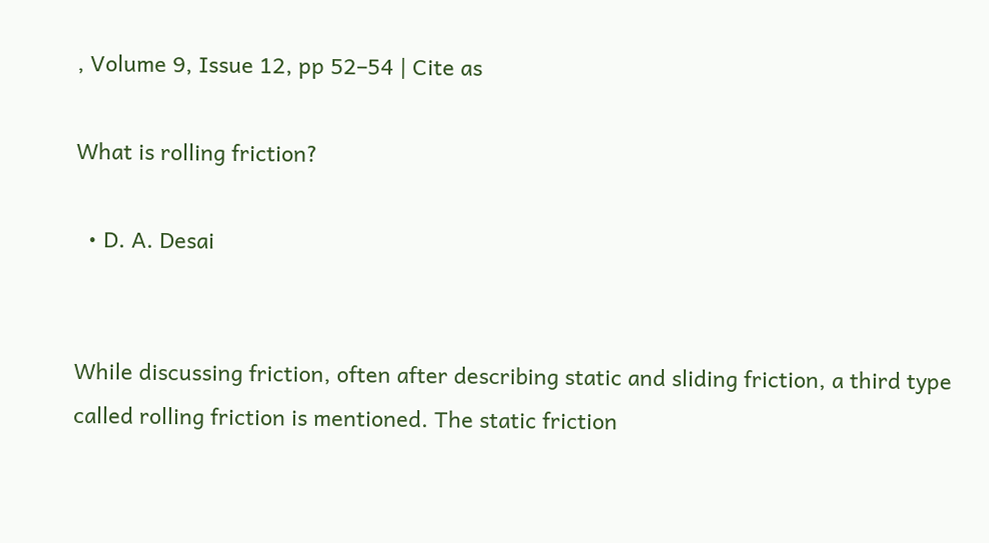, Volume 9, Issue 12, pp 52–54 | Cite as

What is rolling friction?

  • D. A. Desai


While discussing friction, often after describing static and sliding friction, a third type called rolling friction is mentioned. The static friction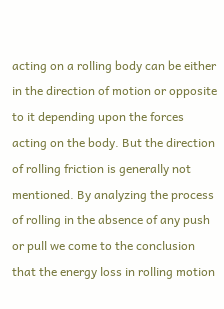acting on a rolling body can be either in the direction of motion or opposite to it depending upon the forces acting on the body. But the direction of rolling friction is generally not mentioned. By analyzing the process of rolling in the absence of any push or pull we come to the conclusion that the energy loss in rolling motion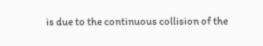is due to the continuous collision of the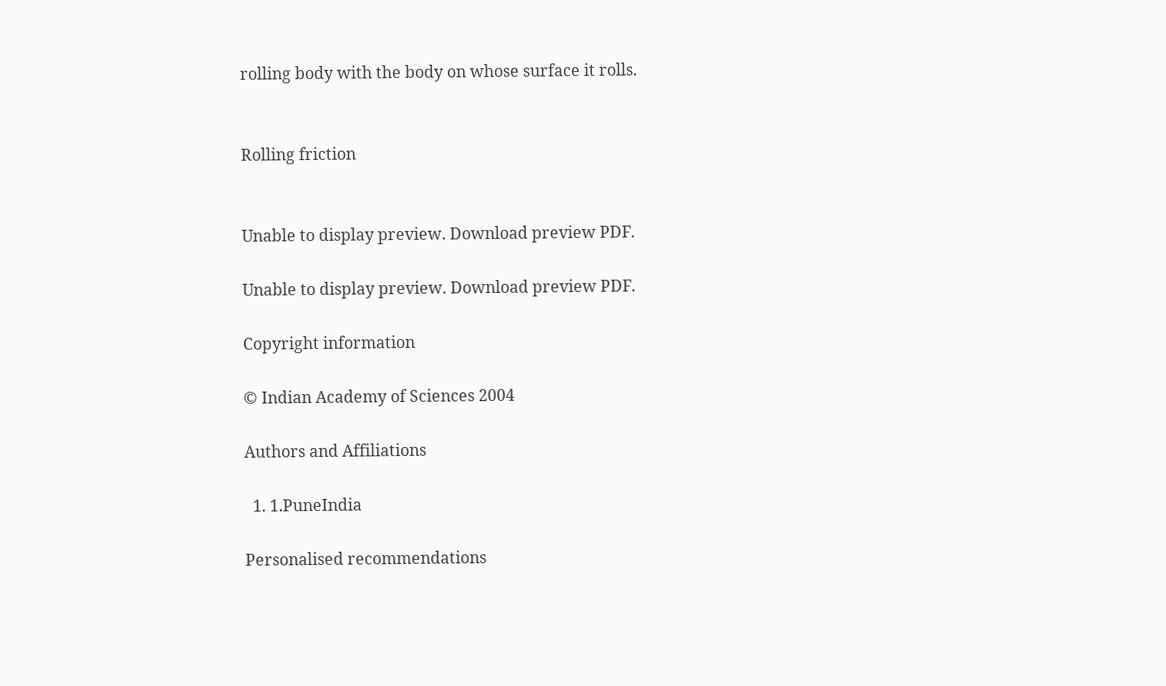rolling body with the body on whose surface it rolls.


Rolling friction


Unable to display preview. Download preview PDF.

Unable to display preview. Download preview PDF.

Copyright information

© Indian Academy of Sciences 2004

Authors and Affiliations

  1. 1.PuneIndia

Personalised recommendations